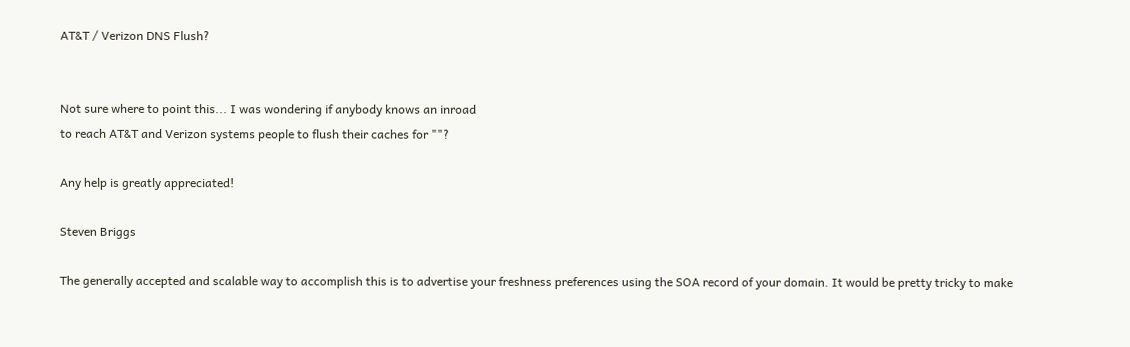AT&T / Verizon DNS Flush?


Not sure where to point this... I was wondering if anybody knows an inroad
to reach AT&T and Verizon systems people to flush their caches for ""?

Any help is greatly appreciated!

Steven Briggs

The generally accepted and scalable way to accomplish this is to advertise your freshness preferences using the SOA record of your domain. It would be pretty tricky to make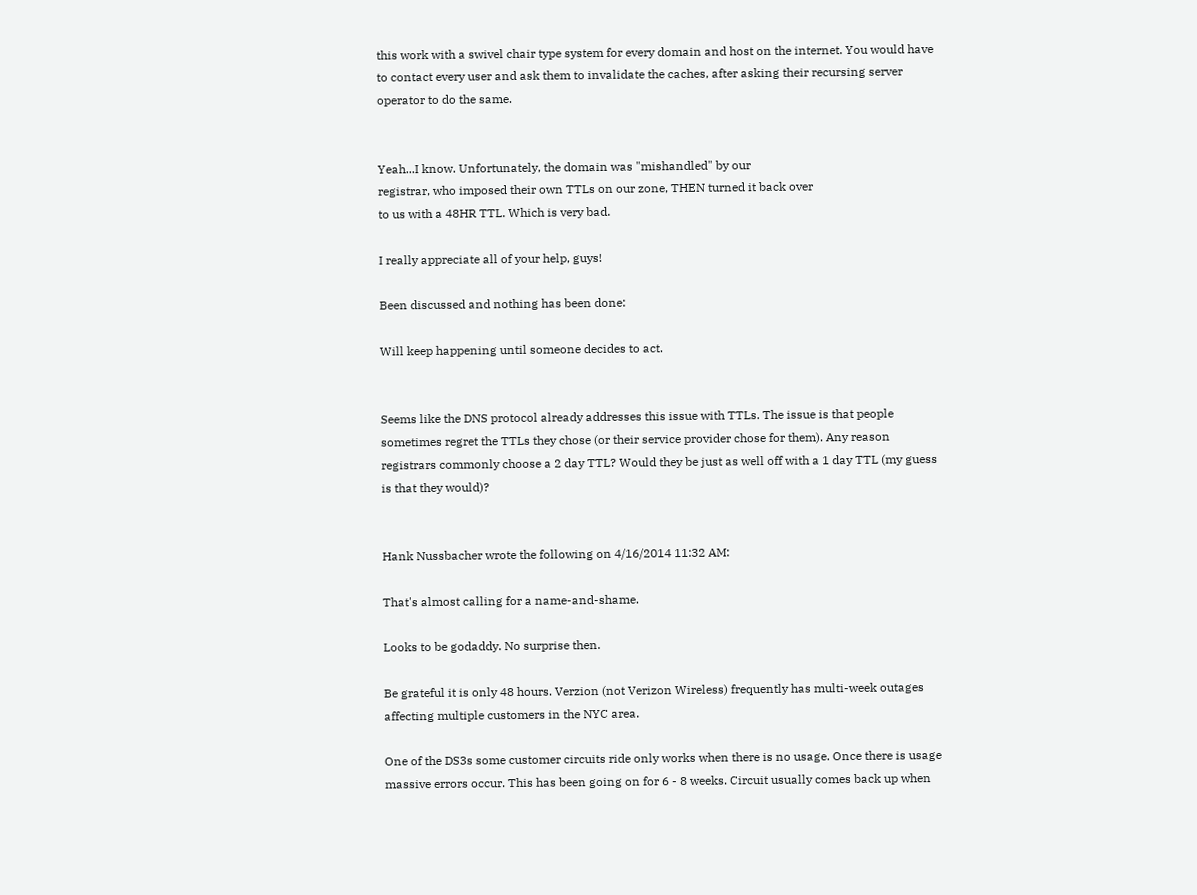this work with a swivel chair type system for every domain and host on the internet. You would have to contact every user and ask them to invalidate the caches, after asking their recursing server operator to do the same.


Yeah...I know. Unfortunately, the domain was "mishandled" by our
registrar, who imposed their own TTLs on our zone, THEN turned it back over
to us with a 48HR TTL. Which is very bad.

I really appreciate all of your help, guys!

Been discussed and nothing has been done:

Will keep happening until someone decides to act.


Seems like the DNS protocol already addresses this issue with TTLs. The issue is that people sometimes regret the TTLs they chose (or their service provider chose for them). Any reason registrars commonly choose a 2 day TTL? Would they be just as well off with a 1 day TTL (my guess is that they would)?


Hank Nussbacher wrote the following on 4/16/2014 11:32 AM:

That's almost calling for a name-and-shame.

Looks to be godaddy. No surprise then.

Be grateful it is only 48 hours. Verzion (not Verizon Wireless) frequently has multi-week outages affecting multiple customers in the NYC area.

One of the DS3s some customer circuits ride only works when there is no usage. Once there is usage massive errors occur. This has been going on for 6 - 8 weeks. Circuit usually comes back up when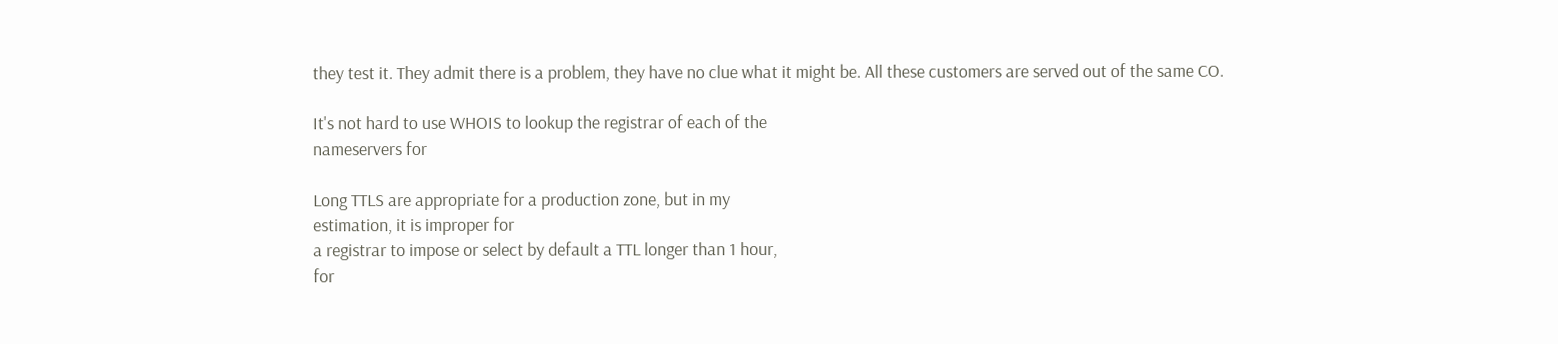they test it. They admit there is a problem, they have no clue what it might be. All these customers are served out of the same CO.

It's not hard to use WHOIS to lookup the registrar of each of the
nameservers for

Long TTLS are appropriate for a production zone, but in my
estimation, it is improper for
a registrar to impose or select by default a TTL longer than 1 hour,
for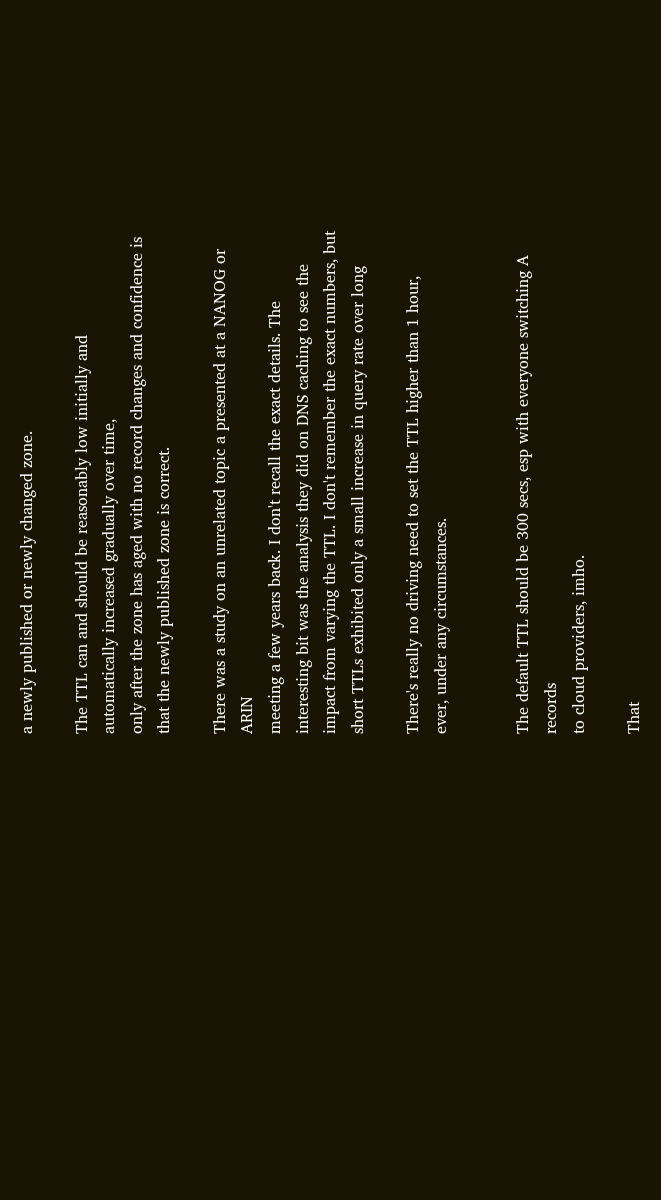a newly published or newly changed zone.

The TTL can and should be reasonably low initially and
automatically increased gradually over time,
only after the zone has aged with no record changes and confidence is
that the newly published zone is correct.

There was a study on an unrelated topic a presented at a NANOG or ARIN
meeting a few years back. I don't recall the exact details. The
interesting bit was the analysis they did on DNS caching to see the
impact from varying the TTL. I don't remember the exact numbers, but
short TTLs exhibited only a small increase in query rate over long

There's really no driving need to set the TTL higher than 1 hour,
ever, under any circumstances.


The default TTL should be 300 secs, esp with everyone switching A records
to cloud providers, imho.

That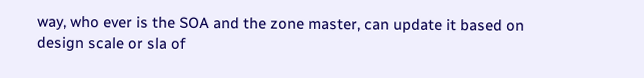way, who ever is the SOA and the zone master, can update it based on
design scale or sla of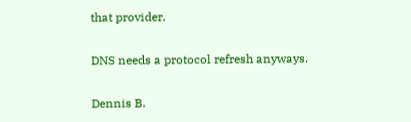that provider.

DNS needs a protocol refresh anyways.

Dennis B.